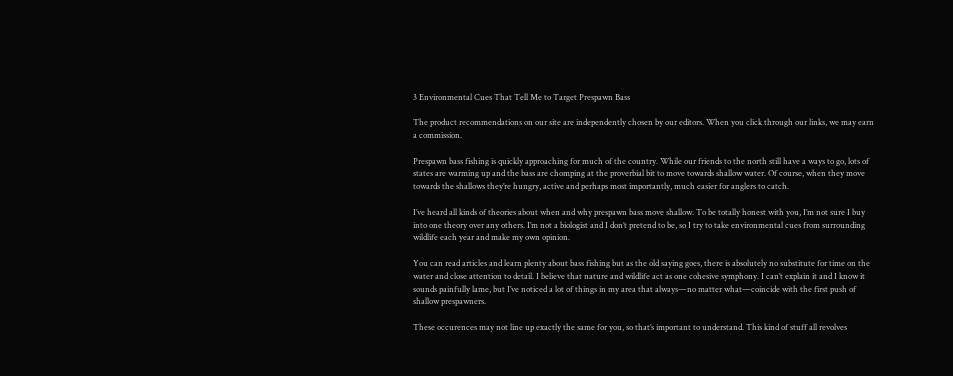3 Environmental Cues That Tell Me to Target Prespawn Bass

The product recommendations on our site are independently chosen by our editors. When you click through our links, we may earn a commission.

Prespawn bass fishing is quickly approaching for much of the country. While our friends to the north still have a ways to go, lots of states are warming up and the bass are chomping at the proverbial bit to move towards shallow water. Of course, when they move towards the shallows they’re hungry, active and perhaps most importantly, much easier for anglers to catch.

I’ve heard all kinds of theories about when and why prespawn bass move shallow. To be totally honest with you, I’m not sure I buy into one theory over any others. I’m not a biologist and I don’t pretend to be, so I try to take environmental cues from surrounding wildlife each year and make my own opinion.

You can read articles and learn plenty about bass fishing but as the old saying goes, there is absolutely no substitute for time on the water and close attention to detail. I believe that nature and wildlife act as one cohesive symphony. I can’t explain it and I know it sounds painfully lame, but I’ve noticed a lot of things in my area that always—no matter what—coincide with the first push of shallow prespawners.

These occurences may not line up exactly the same for you, so that’s important to understand. This kind of stuff all revolves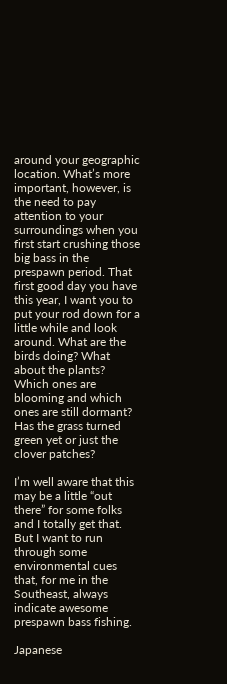around your geographic location. What’s more important, however, is the need to pay attention to your surroundings when you first start crushing those big bass in the prespawn period. That first good day you have this year, I want you to put your rod down for a little while and look around. What are the birds doing? What about the plants? Which ones are blooming and which ones are still dormant? Has the grass turned green yet or just the clover patches?

I’m well aware that this may be a little “out there” for some folks and I totally get that. But I want to run through some environmental cues that, for me in the Southeast, always indicate awesome prespawn bass fishing.

Japanese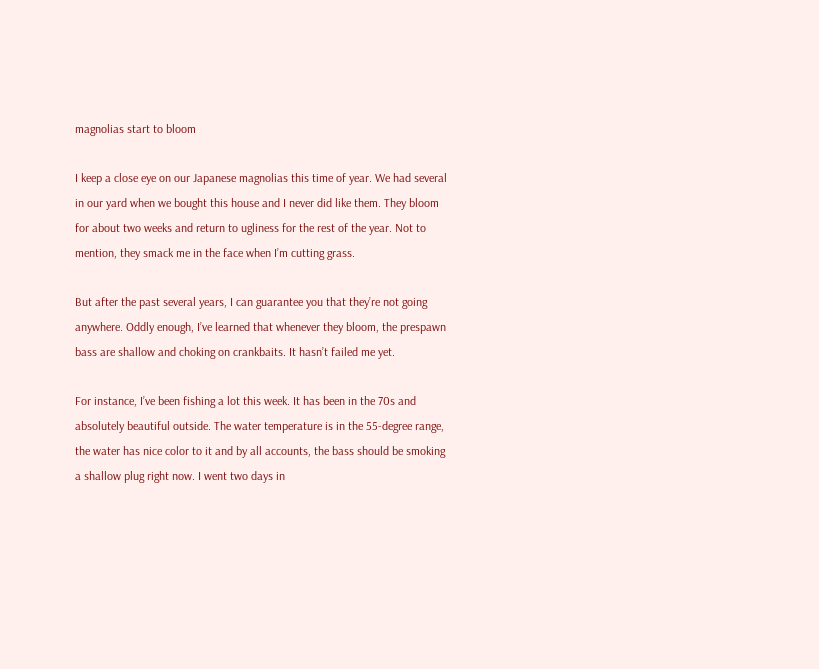magnolias start to bloom

I keep a close eye on our Japanese magnolias this time of year. We had several in our yard when we bought this house and I never did like them. They bloom for about two weeks and return to ugliness for the rest of the year. Not to mention, they smack me in the face when I’m cutting grass.

But after the past several years, I can guarantee you that they’re not going anywhere. Oddly enough, I’ve learned that whenever they bloom, the prespawn bass are shallow and choking on crankbaits. It hasn’t failed me yet.

For instance, I’ve been fishing a lot this week. It has been in the 70s and absolutely beautiful outside. The water temperature is in the 55-degree range, the water has nice color to it and by all accounts, the bass should be smoking a shallow plug right now. I went two days in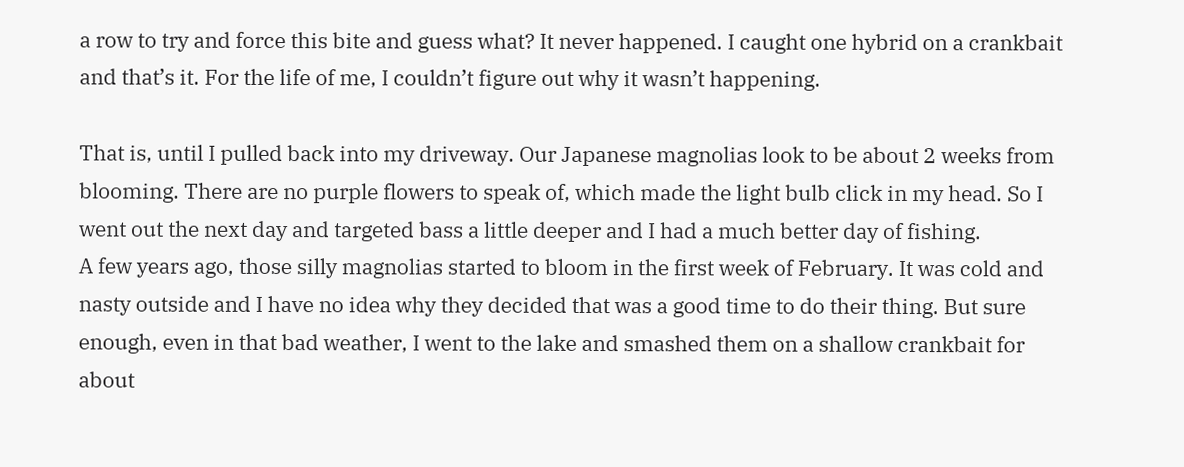a row to try and force this bite and guess what? It never happened. I caught one hybrid on a crankbait and that’s it. For the life of me, I couldn’t figure out why it wasn’t happening.

That is, until I pulled back into my driveway. Our Japanese magnolias look to be about 2 weeks from blooming. There are no purple flowers to speak of, which made the light bulb click in my head. So I went out the next day and targeted bass a little deeper and I had a much better day of fishing.
A few years ago, those silly magnolias started to bloom in the first week of February. It was cold and nasty outside and I have no idea why they decided that was a good time to do their thing. But sure enough, even in that bad weather, I went to the lake and smashed them on a shallow crankbait for about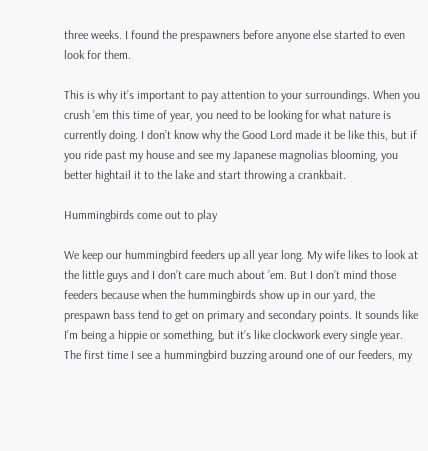three weeks. I found the prespawners before anyone else started to even look for them.

This is why it’s important to pay attention to your surroundings. When you crush ’em this time of year, you need to be looking for what nature is currently doing. I don’t know why the Good Lord made it be like this, but if you ride past my house and see my Japanese magnolias blooming, you better hightail it to the lake and start throwing a crankbait.

Hummingbirds come out to play

We keep our hummingbird feeders up all year long. My wife likes to look at the little guys and I don’t care much about ’em. But I don’t mind those feeders because when the hummingbirds show up in our yard, the prespawn bass tend to get on primary and secondary points. It sounds like I’m being a hippie or something, but it’s like clockwork every single year. The first time I see a hummingbird buzzing around one of our feeders, my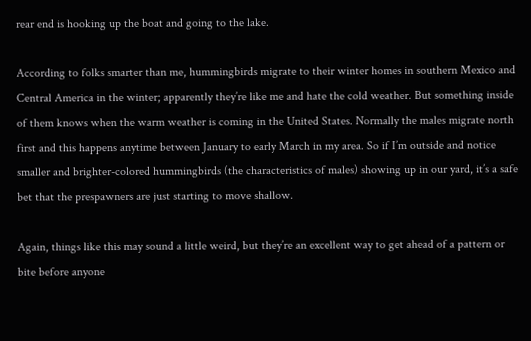rear end is hooking up the boat and going to the lake.

According to folks smarter than me, hummingbirds migrate to their winter homes in southern Mexico and Central America in the winter; apparently they’re like me and hate the cold weather. But something inside of them knows when the warm weather is coming in the United States. Normally the males migrate north first and this happens anytime between January to early March in my area. So if I’m outside and notice smaller and brighter-colored hummingbirds (the characteristics of males) showing up in our yard, it’s a safe bet that the prespawners are just starting to move shallow.

Again, things like this may sound a little weird, but they’re an excellent way to get ahead of a pattern or bite before anyone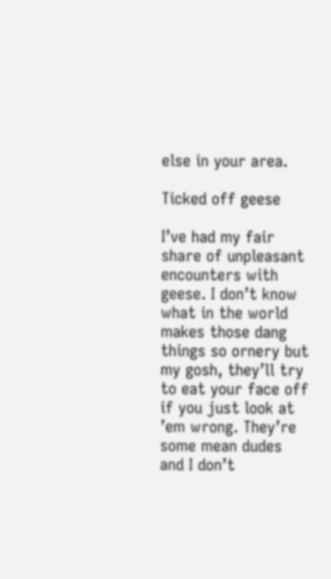else in your area.

Ticked off geese

I’ve had my fair share of unpleasant encounters with geese. I don’t know what in the world makes those dang things so ornery but my gosh, they’ll try to eat your face off if you just look at ’em wrong. They’re some mean dudes and I don’t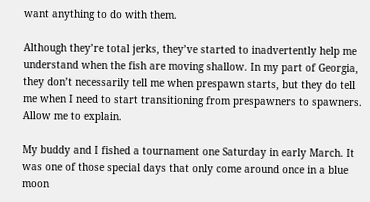want anything to do with them.

Although they’re total jerks, they’ve started to inadvertently help me understand when the fish are moving shallow. In my part of Georgia, they don’t necessarily tell me when prespawn starts, but they do tell me when I need to start transitioning from prespawners to spawners. Allow me to explain.

My buddy and I fished a tournament one Saturday in early March. It was one of those special days that only come around once in a blue moon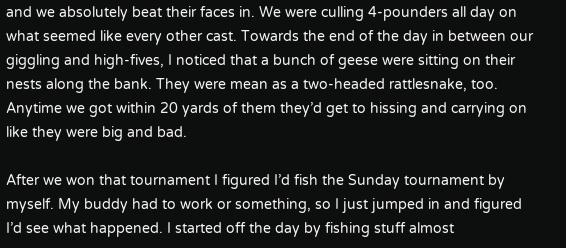and we absolutely beat their faces in. We were culling 4-pounders all day on what seemed like every other cast. Towards the end of the day in between our giggling and high-fives, I noticed that a bunch of geese were sitting on their nests along the bank. They were mean as a two-headed rattlesnake, too. Anytime we got within 20 yards of them they’d get to hissing and carrying on like they were big and bad.

After we won that tournament I figured I’d fish the Sunday tournament by myself. My buddy had to work or something, so I just jumped in and figured I’d see what happened. I started off the day by fishing stuff almost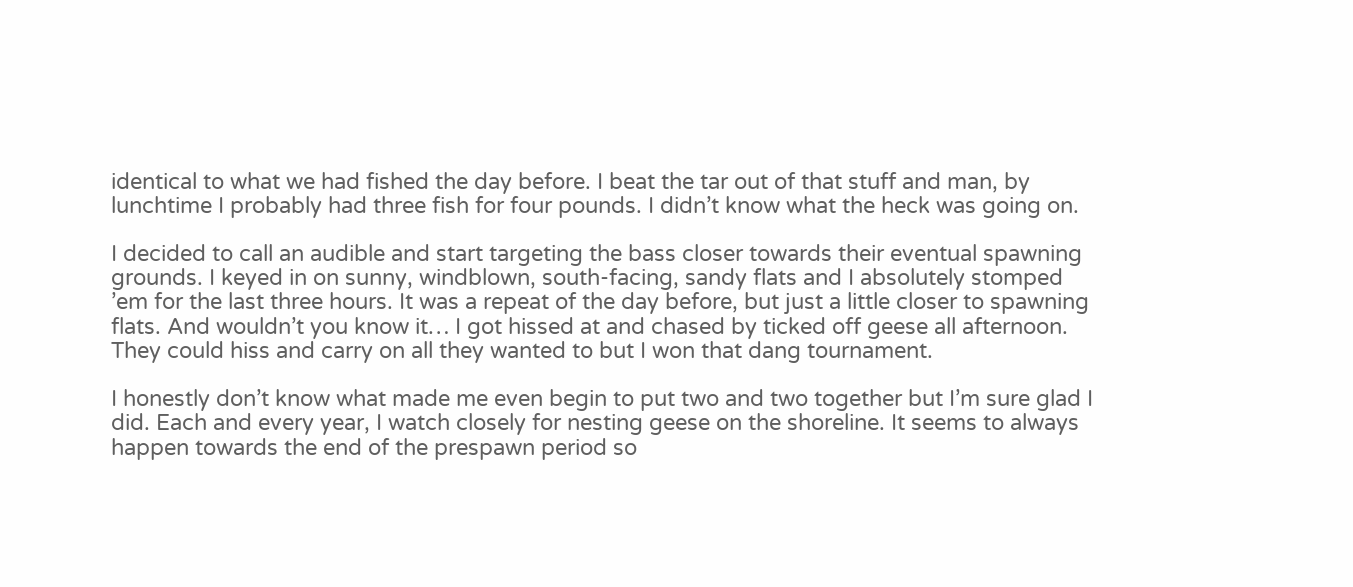identical to what we had fished the day before. I beat the tar out of that stuff and man, by lunchtime I probably had three fish for four pounds. I didn’t know what the heck was going on.

I decided to call an audible and start targeting the bass closer towards their eventual spawning grounds. I keyed in on sunny, windblown, south-facing, sandy flats and I absolutely stomped ’em for the last three hours. It was a repeat of the day before, but just a little closer to spawning flats. And wouldn’t you know it… I got hissed at and chased by ticked off geese all afternoon. They could hiss and carry on all they wanted to but I won that dang tournament.

I honestly don’t know what made me even begin to put two and two together but I’m sure glad I did. Each and every year, I watch closely for nesting geese on the shoreline. It seems to always happen towards the end of the prespawn period so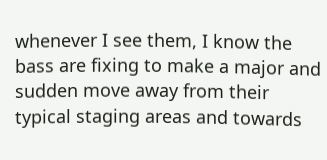whenever I see them, I know the bass are fixing to make a major and sudden move away from their typical staging areas and towards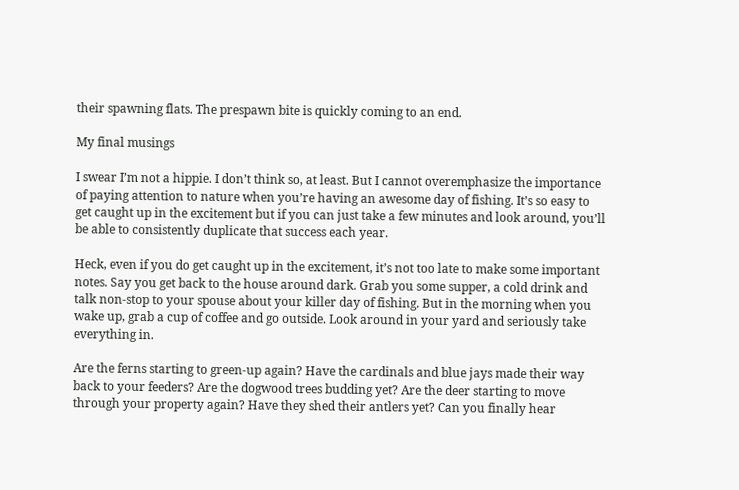their spawning flats. The prespawn bite is quickly coming to an end.

My final musings

I swear I’m not a hippie. I don’t think so, at least. But I cannot overemphasize the importance of paying attention to nature when you’re having an awesome day of fishing. It’s so easy to get caught up in the excitement but if you can just take a few minutes and look around, you’ll be able to consistently duplicate that success each year.

Heck, even if you do get caught up in the excitement, it’s not too late to make some important notes. Say you get back to the house around dark. Grab you some supper, a cold drink and talk non-stop to your spouse about your killer day of fishing. But in the morning when you wake up, grab a cup of coffee and go outside. Look around in your yard and seriously take everything in.

Are the ferns starting to green-up again? Have the cardinals and blue jays made their way back to your feeders? Are the dogwood trees budding yet? Are the deer starting to move through your property again? Have they shed their antlers yet? Can you finally hear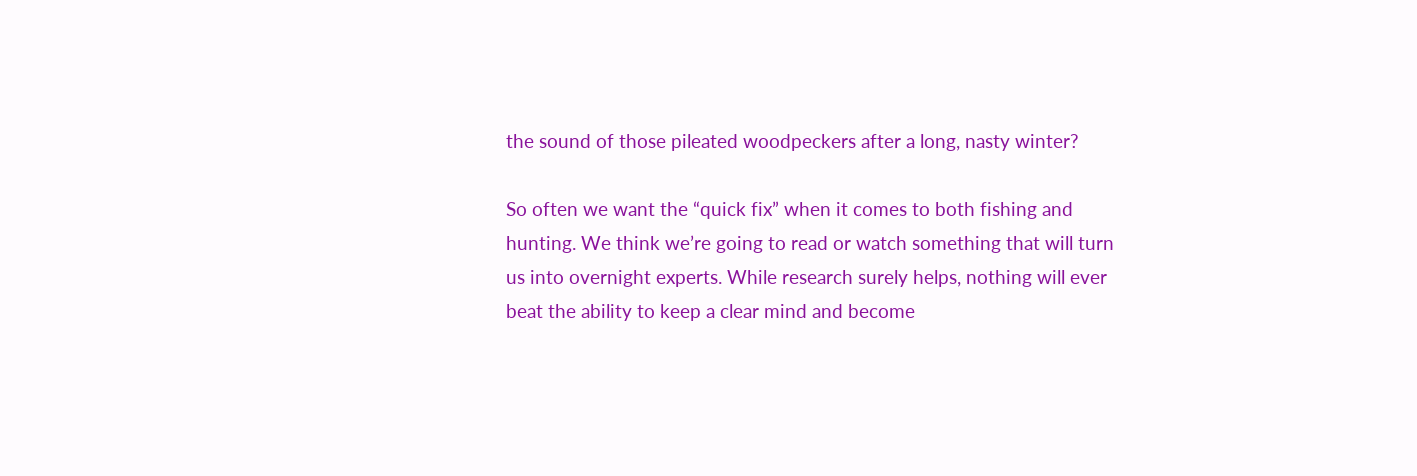the sound of those pileated woodpeckers after a long, nasty winter?

So often we want the “quick fix” when it comes to both fishing and hunting. We think we’re going to read or watch something that will turn us into overnight experts. While research surely helps, nothing will ever beat the ability to keep a clear mind and become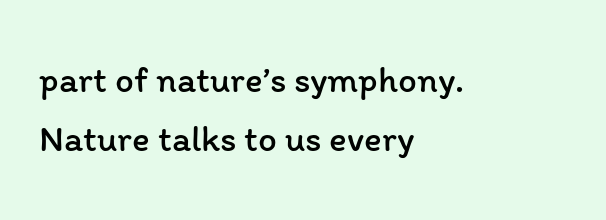part of nature’s symphony. Nature talks to us every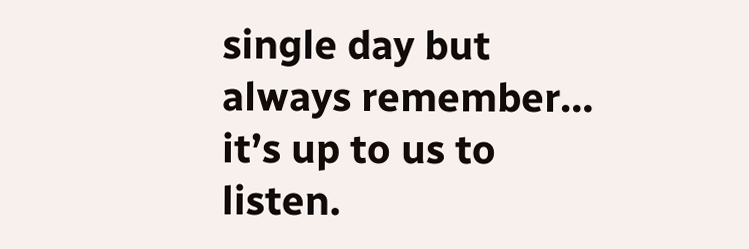single day but always remember… it’s up to us to listen.